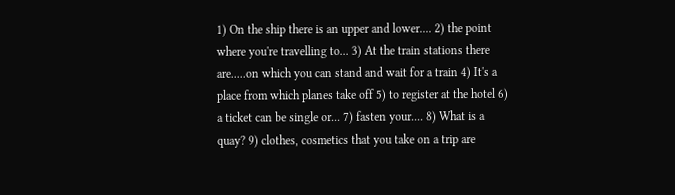1) On the ship there is an upper and lower.... 2) the point where you're travelling to... 3) At the train stations there are.....on which you can stand and wait for a train 4) It's a place from which planes take off 5) to register at the hotel 6) a ticket can be single or... 7) fasten your.... 8) What is a quay? 9) clothes, cosmetics that you take on a trip are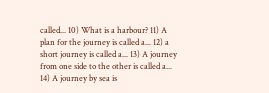called... 10) What is a harbour? 11) A plan for the journey is called a... 12) a short journey is called a... 13) A journey from one side to the other is called a... 14) A journey by sea is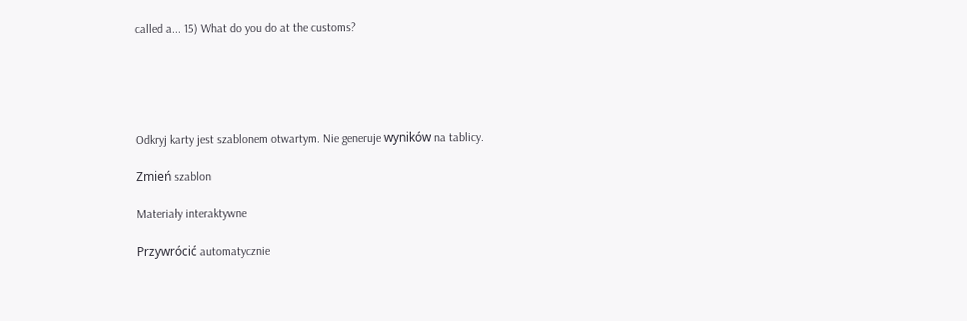called a... 15) What do you do at the customs?





Odkryj karty jest szablonem otwartym. Nie generuje wyników na tablicy.

Zmień szablon

Materiały interaktywne

Przywrócić automatycznie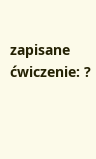zapisane ćwiczenie: ?